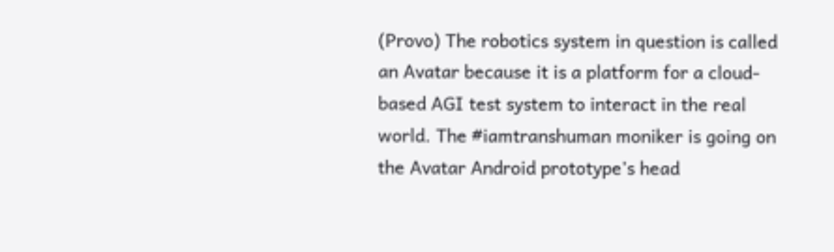(Provo) The robotics system in question is called an Avatar because it is a platform for a cloud-based AGI test system to interact in the real world. The #iamtranshuman moniker is going on the Avatar Android prototype’s head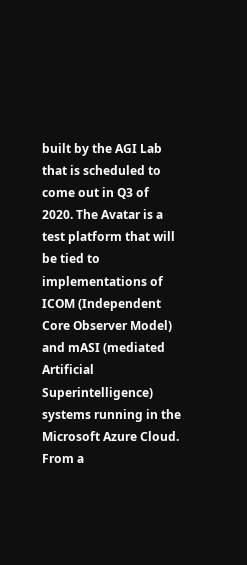built by the AGI Lab that is scheduled to come out in Q3 of 2020. The Avatar is a test platform that will be tied to implementations of ICOM (Independent Core Observer Model) and mASI (mediated Artificial Superintelligence) systems running in the Microsoft Azure Cloud. From a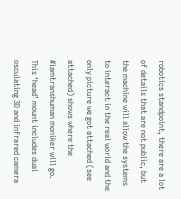robotics standpoint, there are a lot of details that are not public, but the machine will allow the systems to interact in the real world and the only picture we got attached (see attached) shows where the #iamtranshuman moniker will go. This ‘head’ mount includes dual osculating 3D and infrared camera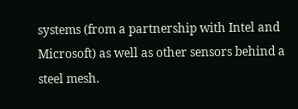systems (from a partnership with Intel and Microsoft) as well as other sensors behind a steel mesh.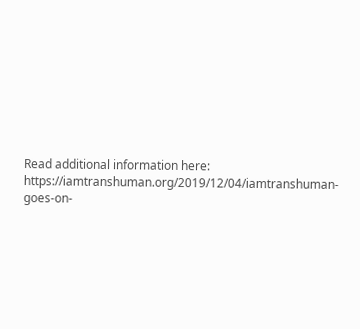Read additional information here: https://iamtranshuman.org/2019/12/04/iamtranshuman-goes-on-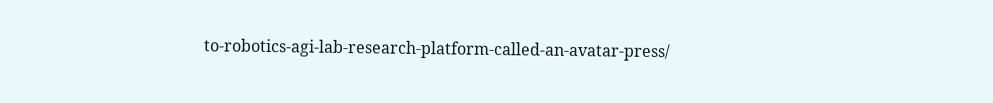to-robotics-agi-lab-research-platform-called-an-avatar-press/